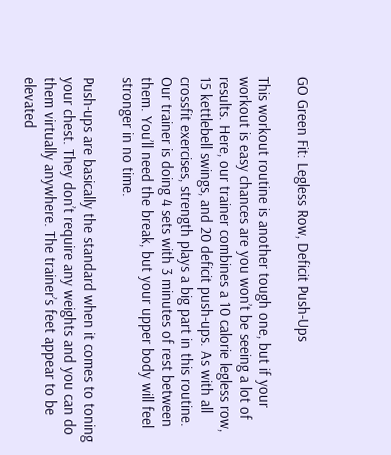GO Green Fit: Legless Row, Deficit Push-Ups

This workout routine is another tough one, but if your workout is easy chances are you won’t be seeing a lot of results. Here, our trainer combines a 10 calorie legless row, 15 kettlebell swings, and 20 deficit push-ups. As with all crossfit exercises, strength plays a big part in this routine. Our trainer is doing 4 sets with 3 minutes of rest between them. You’ll need the break, but your upper body will feel stronger in no time.

Push-ups are basically the standard when it comes to toning your chest. They don’t require any weights and you can do them virtually anywhere. The trainer’s feet appear to be elevated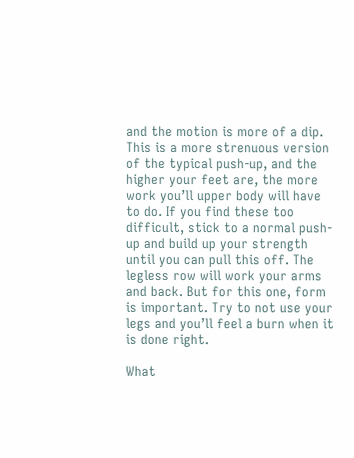and the motion is more of a dip. This is a more strenuous version of the typical push-up, and the higher your feet are, the more work you’ll upper body will have to do. If you find these too difficult, stick to a normal push-up and build up your strength until you can pull this off. The legless row will work your arms and back. But for this one, form is important. Try to not use your legs and you’ll feel a burn when it is done right.

What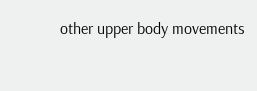other upper body movements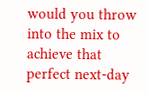would you throw into the mix to achieve that perfect next-day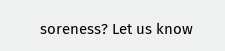soreness? Let us know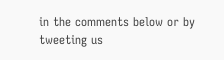in the comments below or by tweeting us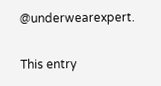@underwearexpert.

This entry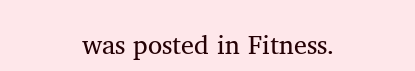was posted in Fitness.